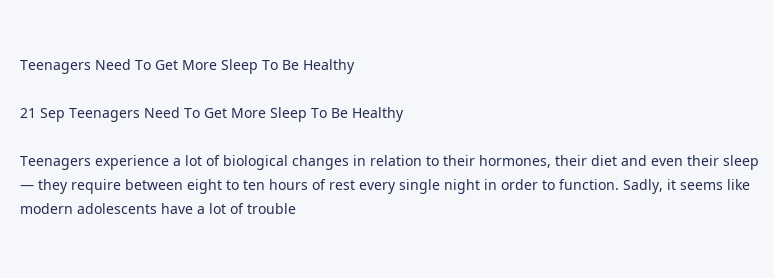Teenagers Need To Get More Sleep To Be Healthy

21 Sep Teenagers Need To Get More Sleep To Be Healthy

Teenagers experience a lot of biological changes in relation to their hormones, their diet and even their sleep — they require between eight to ten hours of rest every single night in order to function. Sadly, it seems like modern adolescents have a lot of trouble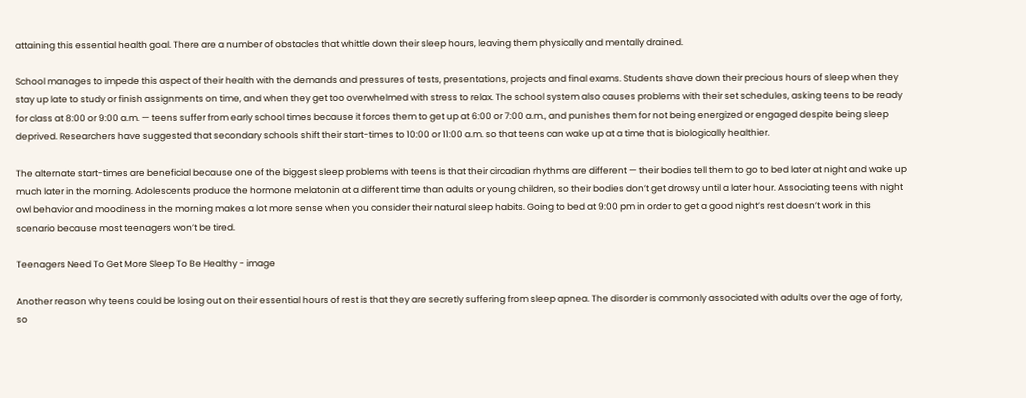attaining this essential health goal. There are a number of obstacles that whittle down their sleep hours, leaving them physically and mentally drained.

School manages to impede this aspect of their health with the demands and pressures of tests, presentations, projects and final exams. Students shave down their precious hours of sleep when they stay up late to study or finish assignments on time, and when they get too overwhelmed with stress to relax. The school system also causes problems with their set schedules, asking teens to be ready for class at 8:00 or 9:00 a.m. — teens suffer from early school times because it forces them to get up at 6:00 or 7:00 a.m., and punishes them for not being energized or engaged despite being sleep deprived. Researchers have suggested that secondary schools shift their start-times to 10:00 or 11:00 a.m. so that teens can wake up at a time that is biologically healthier.

The alternate start-times are beneficial because one of the biggest sleep problems with teens is that their circadian rhythms are different — their bodies tell them to go to bed later at night and wake up much later in the morning. Adolescents produce the hormone melatonin at a different time than adults or young children, so their bodies don’t get drowsy until a later hour. Associating teens with night owl behavior and moodiness in the morning makes a lot more sense when you consider their natural sleep habits. Going to bed at 9:00 pm in order to get a good night’s rest doesn’t work in this scenario because most teenagers won’t be tired.

Teenagers Need To Get More Sleep To Be Healthy - image

Another reason why teens could be losing out on their essential hours of rest is that they are secretly suffering from sleep apnea. The disorder is commonly associated with adults over the age of forty, so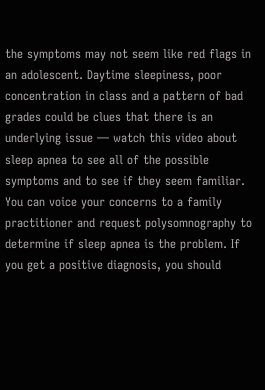the symptoms may not seem like red flags in an adolescent. Daytime sleepiness, poor concentration in class and a pattern of bad grades could be clues that there is an underlying issue — watch this video about sleep apnea to see all of the possible symptoms and to see if they seem familiar. You can voice your concerns to a family practitioner and request polysomnography to determine if sleep apnea is the problem. If you get a positive diagnosis, you should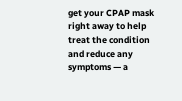get your CPAP mask right away to help treat the condition and reduce any symptoms — a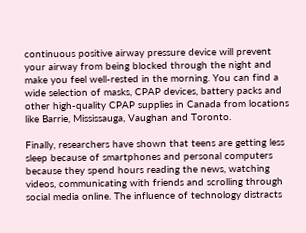continuous positive airway pressure device will prevent your airway from being blocked through the night and make you feel well-rested in the morning. You can find a wide selection of masks, CPAP devices, battery packs and other high-quality CPAP supplies in Canada from locations like Barrie, Mississauga, Vaughan and Toronto.

Finally, researchers have shown that teens are getting less sleep because of smartphones and personal computers because they spend hours reading the news, watching videos, communicating with friends and scrolling through social media online. The influence of technology distracts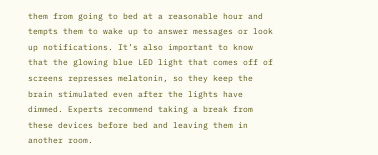them from going to bed at a reasonable hour and tempts them to wake up to answer messages or look up notifications. It’s also important to know that the glowing blue LED light that comes off of screens represses melatonin, so they keep the brain stimulated even after the lights have dimmed. Experts recommend taking a break from these devices before bed and leaving them in another room.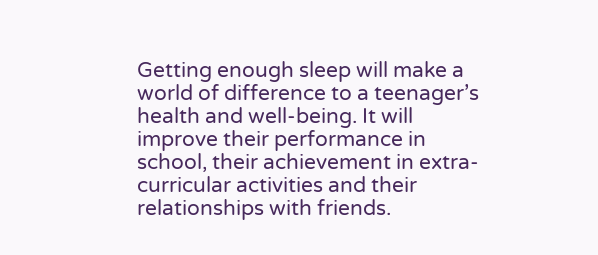Getting enough sleep will make a world of difference to a teenager’s health and well-being. It will improve their performance in school, their achievement in extra-curricular activities and their relationships with friends.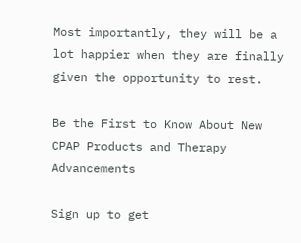Most importantly, they will be a lot happier when they are finally given the opportunity to rest.

Be the First to Know About New CPAP Products and Therapy Advancements

Sign up to get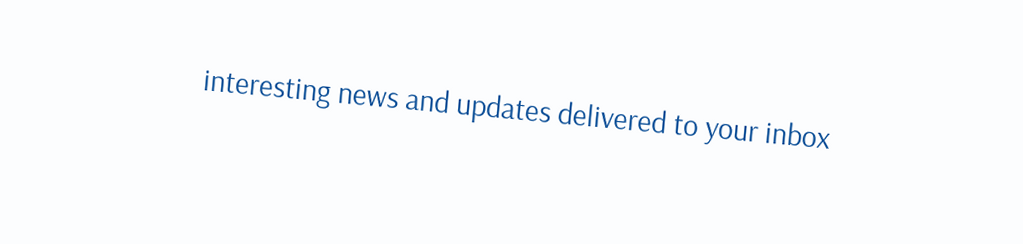interesting news and updates delivered to your inbox